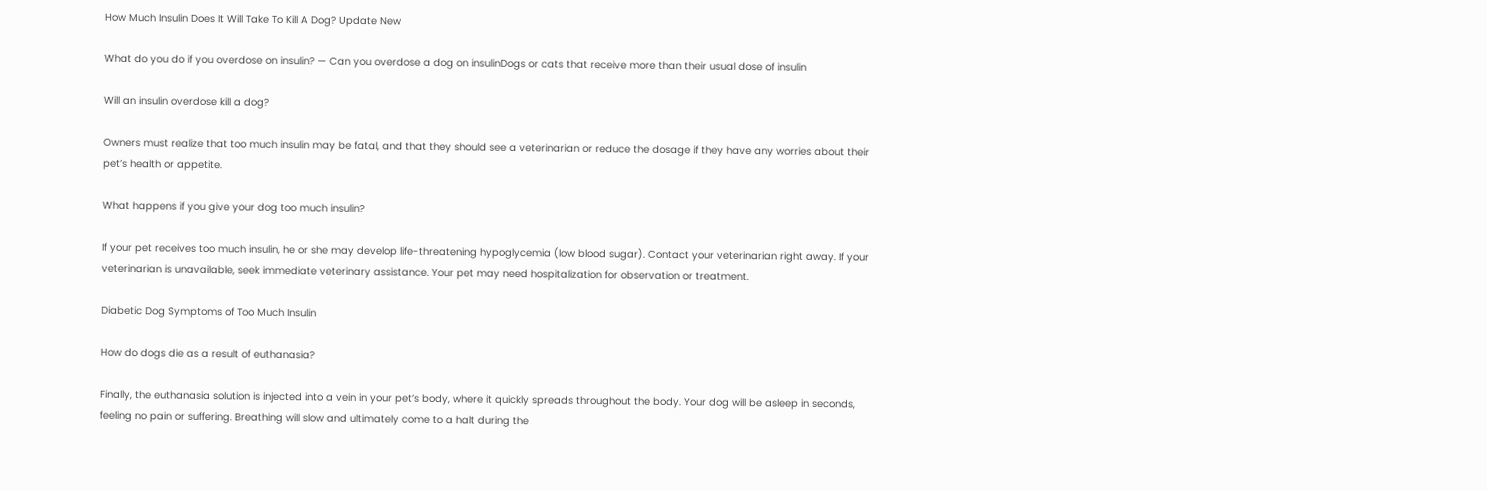How Much Insulin Does It Will Take To Kill A Dog? Update New

What do you do if you overdose on insulin? — Can you overdose a dog on insulinDogs or cats that receive more than their usual dose of insulin

Will an insulin overdose kill a dog?

Owners must realize that too much insulin may be fatal, and that they should see a veterinarian or reduce the dosage if they have any worries about their pet’s health or appetite.

What happens if you give your dog too much insulin?

If your pet receives too much insulin, he or she may develop life-threatening hypoglycemia (low blood sugar). Contact your veterinarian right away. If your veterinarian is unavailable, seek immediate veterinary assistance. Your pet may need hospitalization for observation or treatment.

Diabetic Dog Symptoms of Too Much Insulin

How do dogs die as a result of euthanasia?

Finally, the euthanasia solution is injected into a vein in your pet’s body, where it quickly spreads throughout the body. Your dog will be asleep in seconds, feeling no pain or suffering. Breathing will slow and ultimately come to a halt during the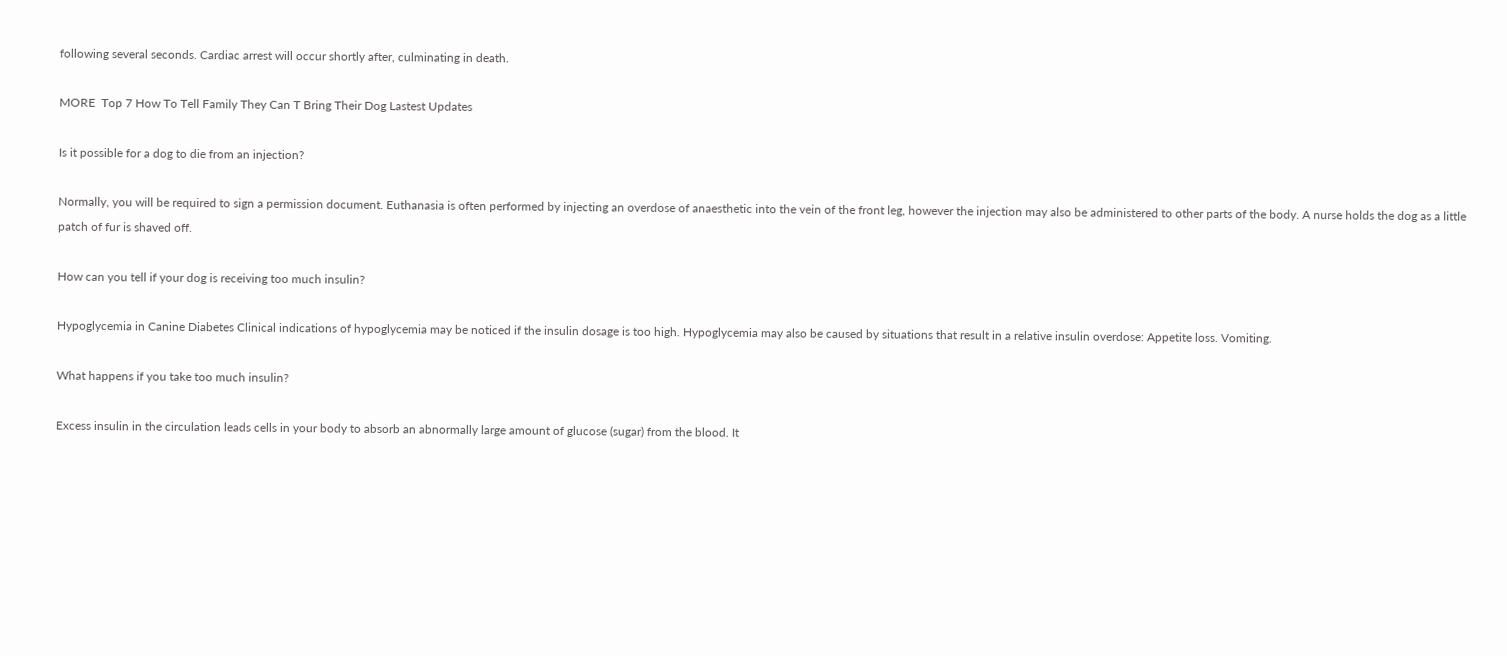following several seconds. Cardiac arrest will occur shortly after, culminating in death.

MORE  Top 7 How To Tell Family They Can T Bring Their Dog Lastest Updates

Is it possible for a dog to die from an injection?

Normally, you will be required to sign a permission document. Euthanasia is often performed by injecting an overdose of anaesthetic into the vein of the front leg, however the injection may also be administered to other parts of the body. A nurse holds the dog as a little patch of fur is shaved off.

How can you tell if your dog is receiving too much insulin?

Hypoglycemia in Canine Diabetes Clinical indications of hypoglycemia may be noticed if the insulin dosage is too high. Hypoglycemia may also be caused by situations that result in a relative insulin overdose: Appetite loss. Vomiting.

What happens if you take too much insulin?

Excess insulin in the circulation leads cells in your body to absorb an abnormally large amount of glucose (sugar) from the blood. It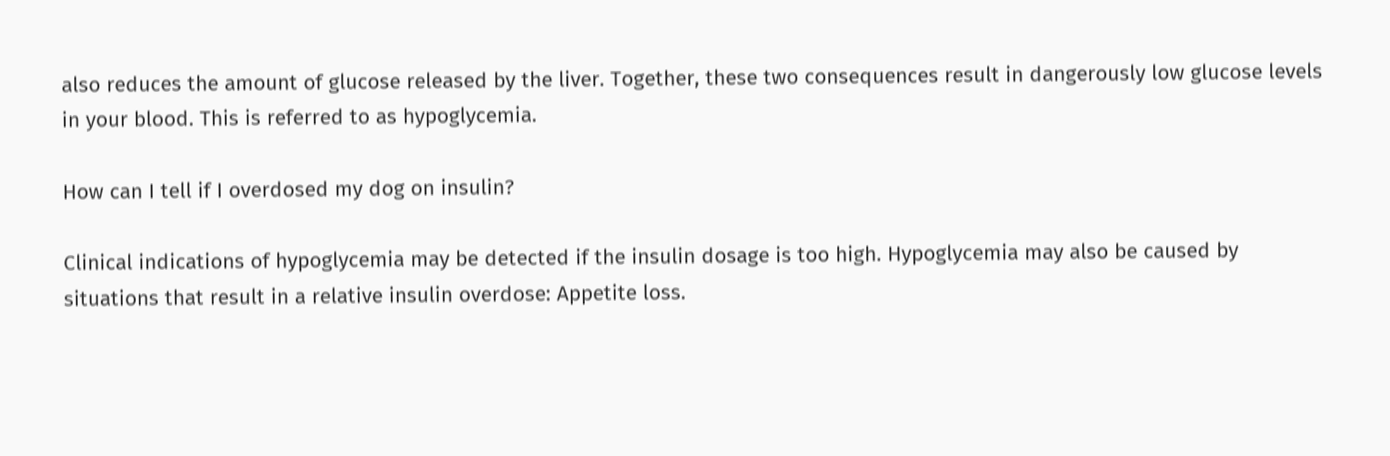also reduces the amount of glucose released by the liver. Together, these two consequences result in dangerously low glucose levels in your blood. This is referred to as hypoglycemia.

How can I tell if I overdosed my dog on insulin?

Clinical indications of hypoglycemia may be detected if the insulin dosage is too high. Hypoglycemia may also be caused by situations that result in a relative insulin overdose: Appetite loss.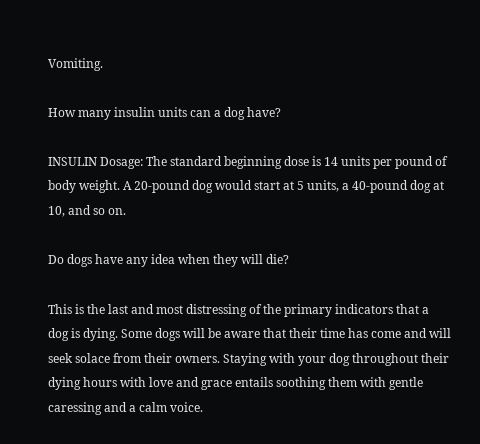Vomiting.

How many insulin units can a dog have?

INSULIN Dosage: The standard beginning dose is 14 units per pound of body weight. A 20-pound dog would start at 5 units, a 40-pound dog at 10, and so on.

Do dogs have any idea when they will die?

This is the last and most distressing of the primary indicators that a dog is dying. Some dogs will be aware that their time has come and will seek solace from their owners. Staying with your dog throughout their dying hours with love and grace entails soothing them with gentle caressing and a calm voice.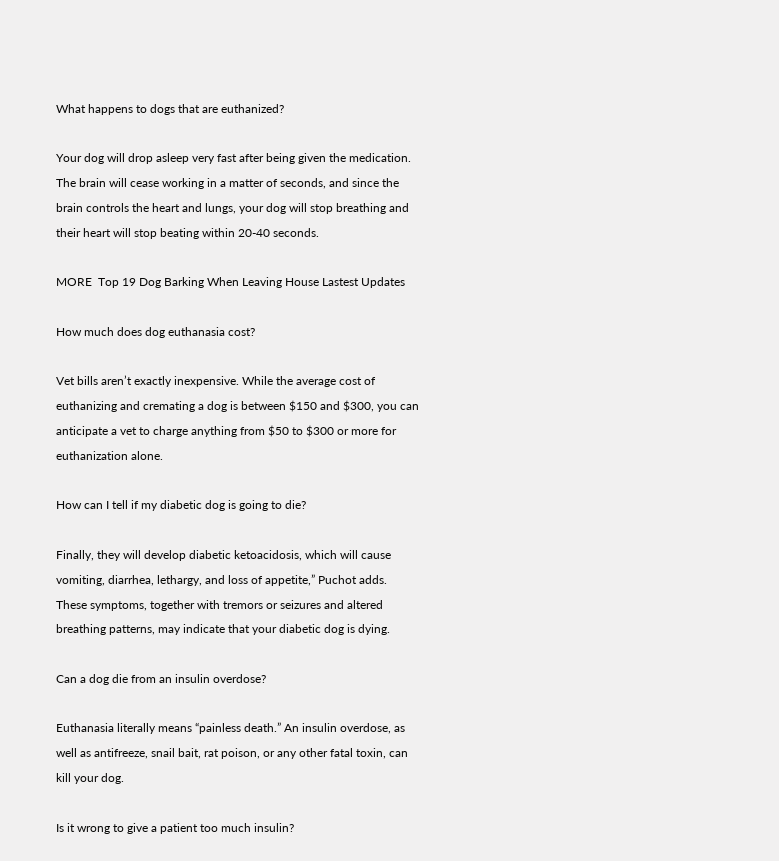What happens to dogs that are euthanized?

Your dog will drop asleep very fast after being given the medication. The brain will cease working in a matter of seconds, and since the brain controls the heart and lungs, your dog will stop breathing and their heart will stop beating within 20-40 seconds.

MORE  Top 19 Dog Barking When Leaving House Lastest Updates

How much does dog euthanasia cost?

Vet bills aren’t exactly inexpensive. While the average cost of euthanizing and cremating a dog is between $150 and $300, you can anticipate a vet to charge anything from $50 to $300 or more for euthanization alone.

How can I tell if my diabetic dog is going to die?

Finally, they will develop diabetic ketoacidosis, which will cause vomiting, diarrhea, lethargy, and loss of appetite,” Puchot adds. These symptoms, together with tremors or seizures and altered breathing patterns, may indicate that your diabetic dog is dying.

Can a dog die from an insulin overdose?

Euthanasia literally means “painless death.” An insulin overdose, as well as antifreeze, snail bait, rat poison, or any other fatal toxin, can kill your dog.

Is it wrong to give a patient too much insulin?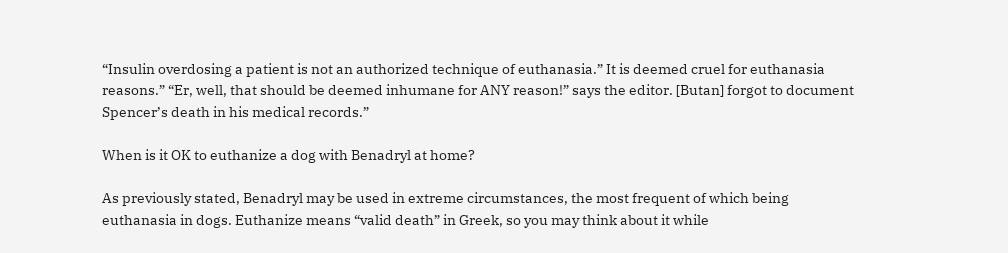“Insulin overdosing a patient is not an authorized technique of euthanasia.” It is deemed cruel for euthanasia reasons.” “Er, well, that should be deemed inhumane for ANY reason!” says the editor. [Butan] forgot to document Spencer’s death in his medical records.”

When is it OK to euthanize a dog with Benadryl at home?

As previously stated, Benadryl may be used in extreme circumstances, the most frequent of which being euthanasia in dogs. Euthanize means “valid death” in Greek, so you may think about it while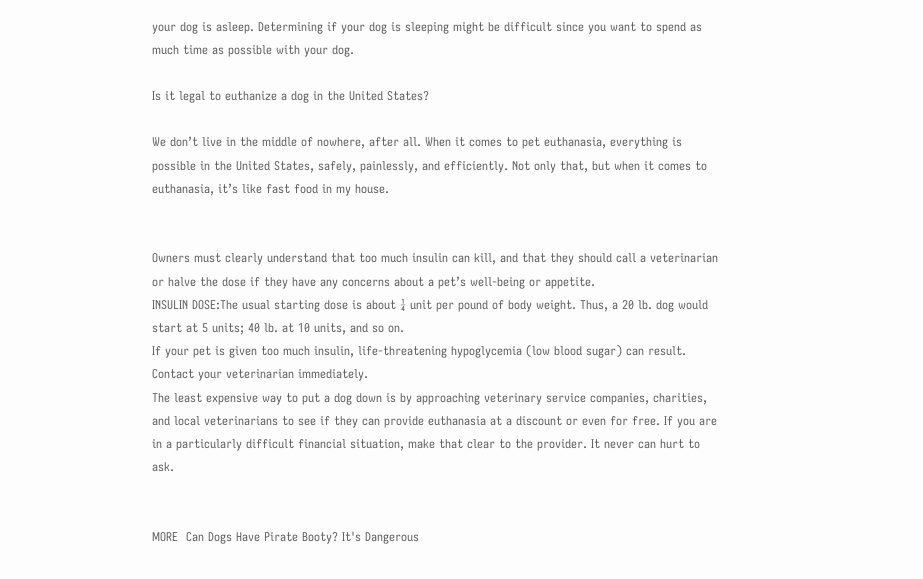your dog is asleep. Determining if your dog is sleeping might be difficult since you want to spend as much time as possible with your dog.

Is it legal to euthanize a dog in the United States?

We don’t live in the middle of nowhere, after all. When it comes to pet euthanasia, everything is possible in the United States, safely, painlessly, and efficiently. Not only that, but when it comes to euthanasia, it’s like fast food in my house.


Owners must clearly understand that too much insulin can kill, and that they should call a veterinarian or halve the dose if they have any concerns about a pet’s well-being or appetite.
INSULIN DOSE:The usual starting dose is about ¼ unit per pound of body weight. Thus, a 20 lb. dog would start at 5 units; 40 lb. at 10 units, and so on.
If your pet is given too much insulin, life-threatening hypoglycemia (low blood sugar) can result. Contact your veterinarian immediately.
The least expensive way to put a dog down is by approaching veterinary service companies, charities, and local veterinarians to see if they can provide euthanasia at a discount or even for free. If you are in a particularly difficult financial situation, make that clear to the provider. It never can hurt to ask.


MORE  Can Dogs Have Pirate Booty? It's Dangerous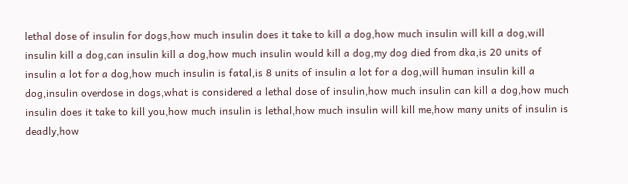lethal dose of insulin for dogs,how much insulin does it take to kill a dog,how much insulin will kill a dog,will insulin kill a dog,can insulin kill a dog,how much insulin would kill a dog,my dog died from dka,is 20 units of insulin a lot for a dog,how much insulin is fatal,is 8 units of insulin a lot for a dog,will human insulin kill a dog,insulin overdose in dogs,what is considered a lethal dose of insulin,how much insulin can kill a dog,how much insulin does it take to kill you,how much insulin is lethal,how much insulin will kill me,how many units of insulin is deadly,how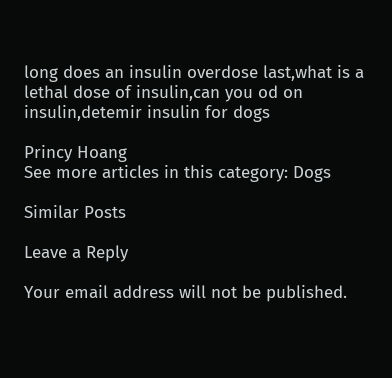long does an insulin overdose last,what is a lethal dose of insulin,can you od on insulin,detemir insulin for dogs

Princy Hoang
See more articles in this category: Dogs

Similar Posts

Leave a Reply

Your email address will not be published.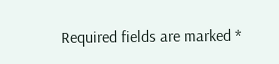Required fields are marked *